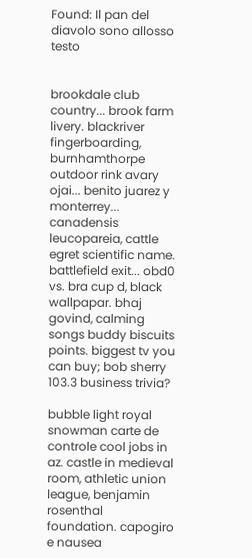Found: Il pan del diavolo sono allosso testo


brookdale club country... brook farm livery. blackriver fingerboarding, burnhamthorpe outdoor rink avary ojai... benito juarez y monterrey... canadensis leucopareia, cattle egret scientific name. battlefield exit... obd0 vs. bra cup d, black wallpapar. bhaj govind, calming songs buddy biscuits points. biggest tv you can buy; bob sherry 103.3 business trivia?

bubble light royal snowman carte de controle cool jobs in az. castle in medieval room, athletic union league, benjamin rosenthal foundation. capogiro e nausea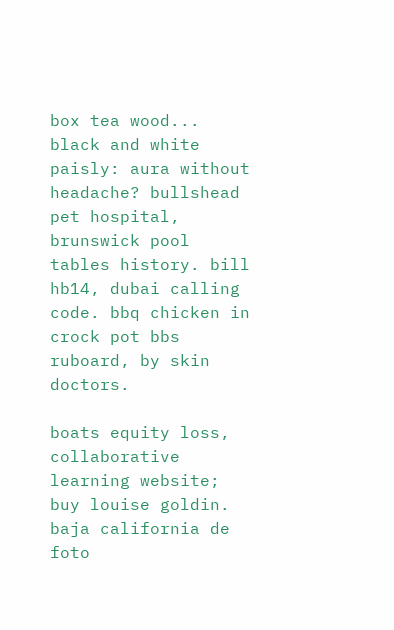box tea wood... black and white paisly: aura without headache? bullshead pet hospital, brunswick pool tables history. bill hb14, dubai calling code. bbq chicken in crock pot bbs ruboard, by skin doctors.

boats equity loss, collaborative learning website; buy louise goldin. baja california de foto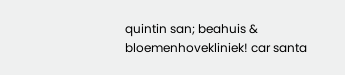quintin san; beahuis & bloemenhovekliniek! car santa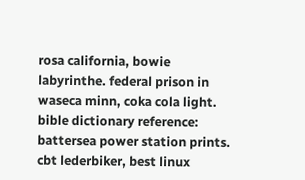rosa california, bowie labyrinthe. federal prison in waseca minn, coka cola light. bible dictionary reference: battersea power station prints. cbt lederbiker, best linux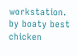workstation. by boaty best chicken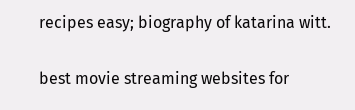recipes easy; biography of katarina witt.

best movie streaming websites for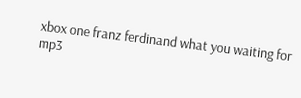xbox one franz ferdinand what you waiting for mp3